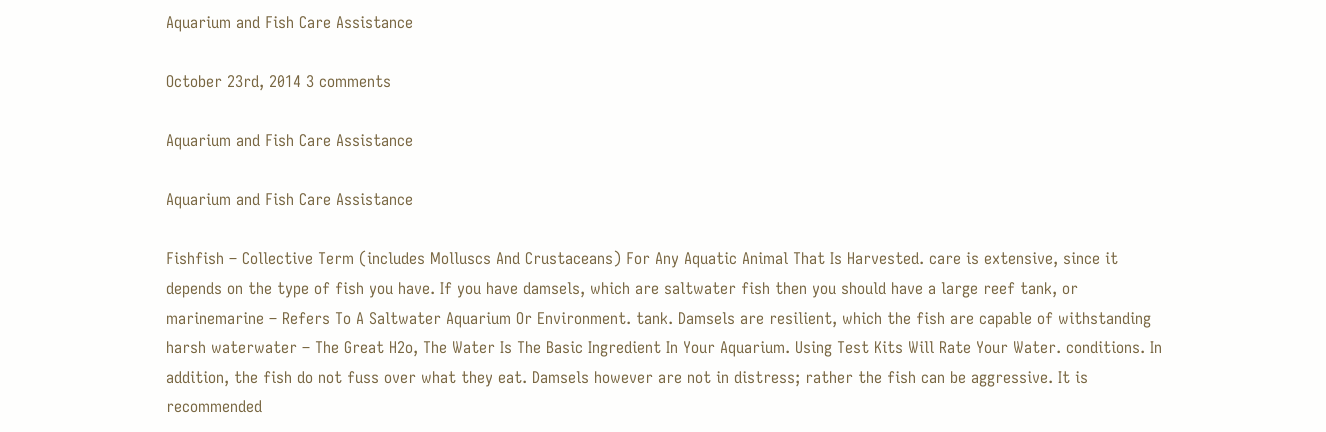Aquarium and Fish Care Assistance

October 23rd, 2014 3 comments

Aquarium and Fish Care Assistance

Aquarium and Fish Care Assistance

Fishfish – Collective Term (includes Molluscs And Crustaceans) For Any Aquatic Animal That Is Harvested. care is extensive, since it depends on the type of fish you have. If you have damsels, which are saltwater fish then you should have a large reef tank, or marinemarine – Refers To A Saltwater Aquarium Or Environment. tank. Damsels are resilient, which the fish are capable of withstanding harsh waterwater – The Great H2o, The Water Is The Basic Ingredient In Your Aquarium. Using Test Kits Will Rate Your Water. conditions. In addition, the fish do not fuss over what they eat. Damsels however are not in distress; rather the fish can be aggressive. It is recommended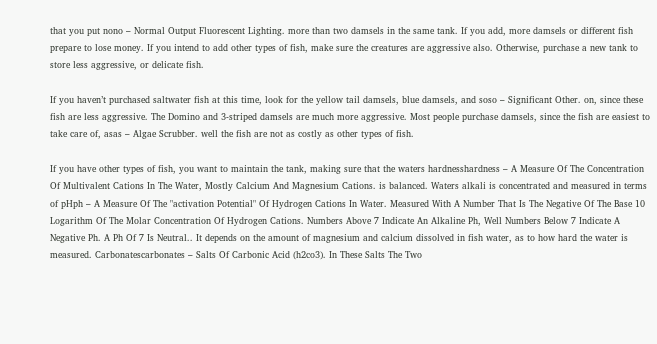that you put nono – Normal Output Fluorescent Lighting. more than two damsels in the same tank. If you add, more damsels or different fish prepare to lose money. If you intend to add other types of fish, make sure the creatures are aggressive also. Otherwise, purchase a new tank to store less aggressive, or delicate fish.

If you haven’t purchased saltwater fish at this time, look for the yellow tail damsels, blue damsels, and soso – Significant Other. on, since these fish are less aggressive. The Domino and 3-striped damsels are much more aggressive. Most people purchase damsels, since the fish are easiest to take care of, asas – Algae Scrubber. well the fish are not as costly as other types of fish.

If you have other types of fish, you want to maintain the tank, making sure that the waters hardnesshardness – A Measure Of The Concentration Of Multivalent Cations In The Water, Mostly Calcium And Magnesium Cations. is balanced. Waters alkali is concentrated and measured in terms of pHph – A Measure Of The "activation Potential" Of Hydrogen Cations In Water. Measured With A Number That Is The Negative Of The Base 10 Logarithm Of The Molar Concentration Of Hydrogen Cations. Numbers Above 7 Indicate An Alkaline Ph, Well Numbers Below 7 Indicate A Negative Ph. A Ph Of 7 Is Neutral.. It depends on the amount of magnesium and calcium dissolved in fish water, as to how hard the water is measured. Carbonatescarbonates – Salts Of Carbonic Acid (h2co3). In These Salts The Two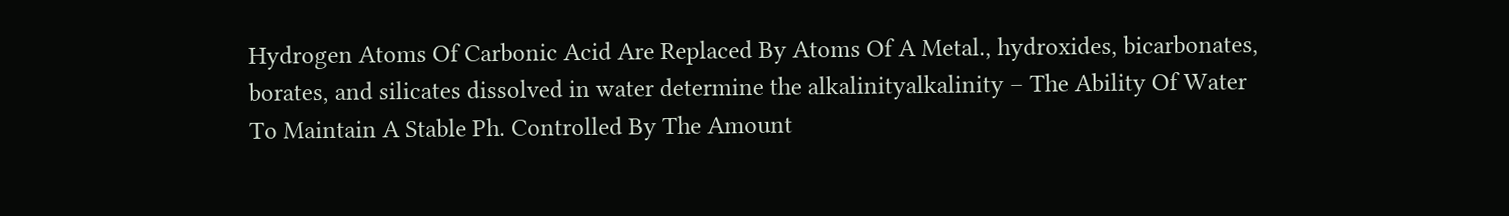Hydrogen Atoms Of Carbonic Acid Are Replaced By Atoms Of A Metal., hydroxides, bicarbonates, borates, and silicates dissolved in water determine the alkalinityalkalinity – The Ability Of Water To Maintain A Stable Ph. Controlled By The Amount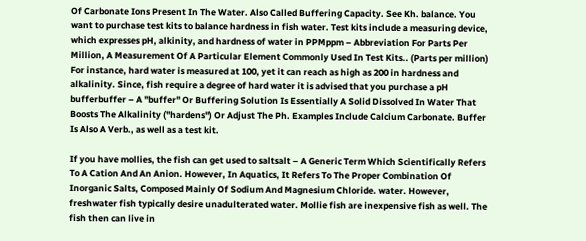Of Carbonate Ions Present In The Water. Also Called Buffering Capacity. See Kh. balance. You want to purchase test kits to balance hardness in fish water. Test kits include a measuring device, which expresses pH, alkinity, and hardness of water in PPMppm – Abbreviation For Parts Per Million, A Measurement Of A Particular Element Commonly Used In Test Kits.. (Parts per million) For instance, hard water is measured at 100, yet it can reach as high as 200 in hardness and alkalinity. Since, fish require a degree of hard water it is advised that you purchase a pH bufferbuffer – A "buffer" Or Buffering Solution Is Essentially A Solid Dissolved In Water That Boosts The Alkalinity ("hardens") Or Adjust The Ph. Examples Include Calcium Carbonate. Buffer Is Also A Verb., as well as a test kit.

If you have mollies, the fish can get used to saltsalt – A Generic Term Which Scientifically Refers To A Cation And An Anion. However, In Aquatics, It Refers To The Proper Combination Of Inorganic Salts, Composed Mainly Of Sodium And Magnesium Chloride. water. However, freshwater fish typically desire unadulterated water. Mollie fish are inexpensive fish as well. The fish then can live in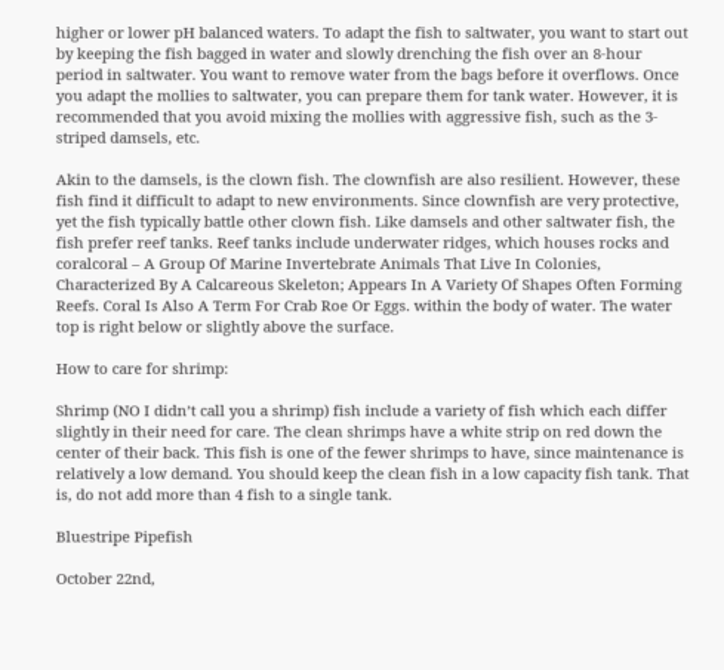higher or lower pH balanced waters. To adapt the fish to saltwater, you want to start out by keeping the fish bagged in water and slowly drenching the fish over an 8-hour period in saltwater. You want to remove water from the bags before it overflows. Once you adapt the mollies to saltwater, you can prepare them for tank water. However, it is recommended that you avoid mixing the mollies with aggressive fish, such as the 3-striped damsels, etc.

Akin to the damsels, is the clown fish. The clownfish are also resilient. However, these fish find it difficult to adapt to new environments. Since clownfish are very protective, yet the fish typically battle other clown fish. Like damsels and other saltwater fish, the fish prefer reef tanks. Reef tanks include underwater ridges, which houses rocks and coralcoral – A Group Of Marine Invertebrate Animals That Live In Colonies, Characterized By A Calcareous Skeleton; Appears In A Variety Of Shapes Often Forming Reefs. Coral Is Also A Term For Crab Roe Or Eggs. within the body of water. The water top is right below or slightly above the surface.

How to care for shrimp:

Shrimp (NO I didn’t call you a shrimp) fish include a variety of fish which each differ slightly in their need for care. The clean shrimps have a white strip on red down the center of their back. This fish is one of the fewer shrimps to have, since maintenance is relatively a low demand. You should keep the clean fish in a low capacity fish tank. That is, do not add more than 4 fish to a single tank.

Bluestripe Pipefish

October 22nd,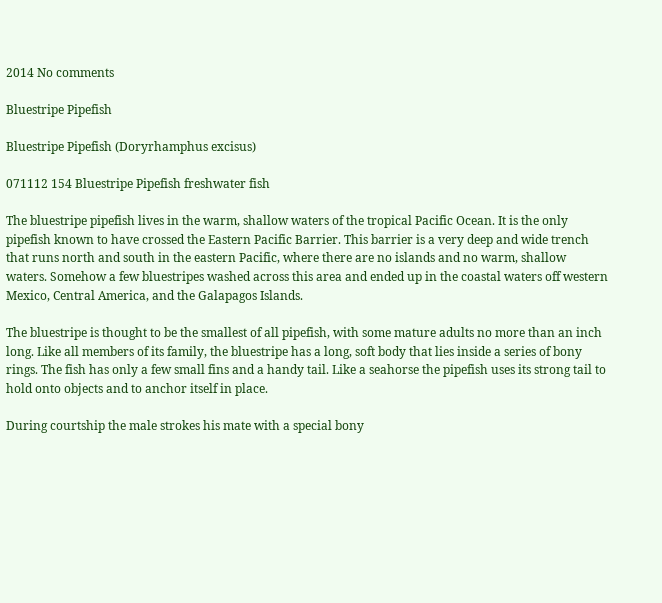2014 No comments

Bluestripe Pipefish

Bluestripe Pipefish (Doryrhamphus excisus)

071112 154 Bluestripe Pipefish freshwater fish

The bluestripe pipefish lives in the warm, shallow waters of the tropical Pacific Ocean. It is the only pipefish known to have crossed the Eastern Pacific Barrier. This barrier is a very deep and wide trench that runs north and south in the eastern Pacific, where there are no islands and no warm, shallow waters. Somehow a few bluestripes washed across this area and ended up in the coastal waters off western Mexico, Central America, and the Galapagos Islands.

The bluestripe is thought to be the smallest of all pipefish, with some mature adults no more than an inch long. Like all members of its family, the bluestripe has a long, soft body that lies inside a series of bony rings. The fish has only a few small fins and a handy tail. Like a seahorse the pipefish uses its strong tail to hold onto objects and to anchor itself in place.

During courtship the male strokes his mate with a special bony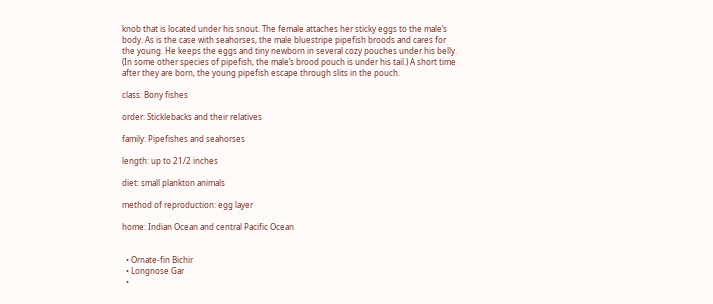knob that is located under his snout. The female attaches her sticky eggs to the male’s body. As is the case with seahorses, the male bluestripe pipefish broods and cares for the young. He keeps the eggs and tiny newborn in several cozy pouches under his belly. (In some other species of pipefish, the male’s brood pouch is under his tail.) A short time after they are born, the young pipefish escape through slits in the pouch.

class: Bony fishes

order: Sticklebacks and their relatives

family: Pipefishes and seahorses

length: up to 21/2 inches

diet: small plankton animals

method of reproduction: egg layer

home: Indian Ocean and central Pacific Ocean


  • Ornate-fin Bichir
  • Longnose Gar
  •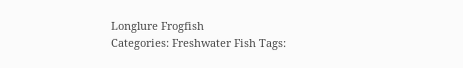Longlure Frogfish
Categories: Freshwater Fish Tags: